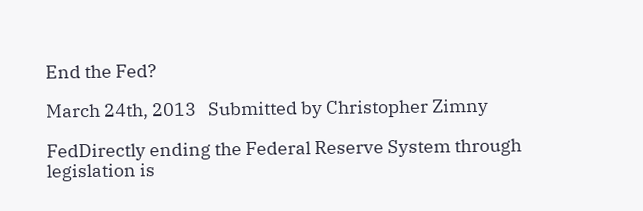End the Fed?

March 24th, 2013   Submitted by Christopher Zimny

FedDirectly ending the Federal Reserve System through legislation is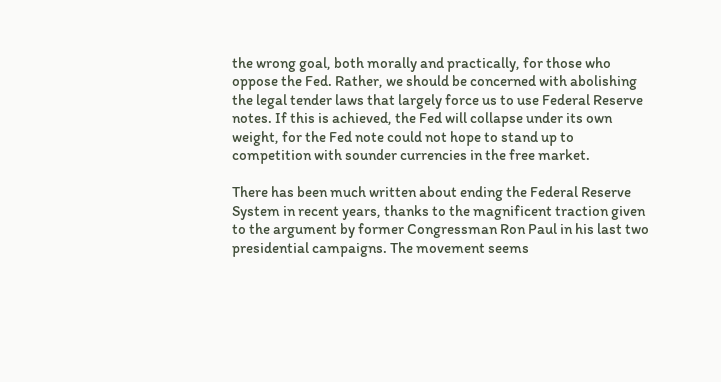the wrong goal, both morally and practically, for those who oppose the Fed. Rather, we should be concerned with abolishing the legal tender laws that largely force us to use Federal Reserve notes. If this is achieved, the Fed will collapse under its own weight, for the Fed note could not hope to stand up to competition with sounder currencies in the free market.

There has been much written about ending the Federal Reserve System in recent years, thanks to the magnificent traction given to the argument by former Congressman Ron Paul in his last two presidential campaigns. The movement seems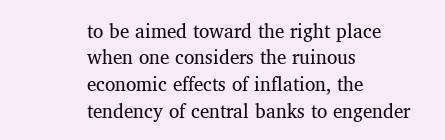to be aimed toward the right place when one considers the ruinous economic effects of inflation, the tendency of central banks to engender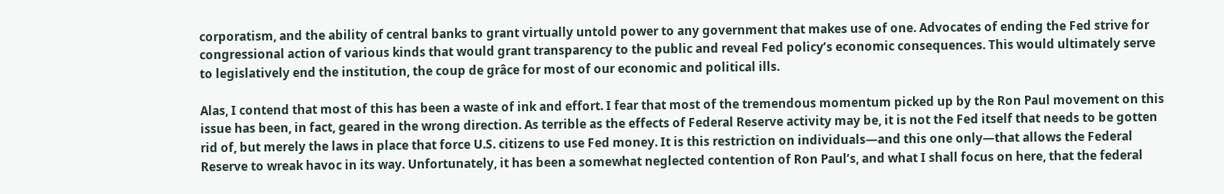corporatism, and the ability of central banks to grant virtually untold power to any government that makes use of one. Advocates of ending the Fed strive for congressional action of various kinds that would grant transparency to the public and reveal Fed policy’s economic consequences. This would ultimately serve to legislatively end the institution, the coup de grâce for most of our economic and political ills.

Alas, I contend that most of this has been a waste of ink and effort. I fear that most of the tremendous momentum picked up by the Ron Paul movement on this issue has been, in fact, geared in the wrong direction. As terrible as the effects of Federal Reserve activity may be, it is not the Fed itself that needs to be gotten rid of, but merely the laws in place that force U.S. citizens to use Fed money. It is this restriction on individuals—and this one only—that allows the Federal Reserve to wreak havoc in its way. Unfortunately, it has been a somewhat neglected contention of Ron Paul’s, and what I shall focus on here, that the federal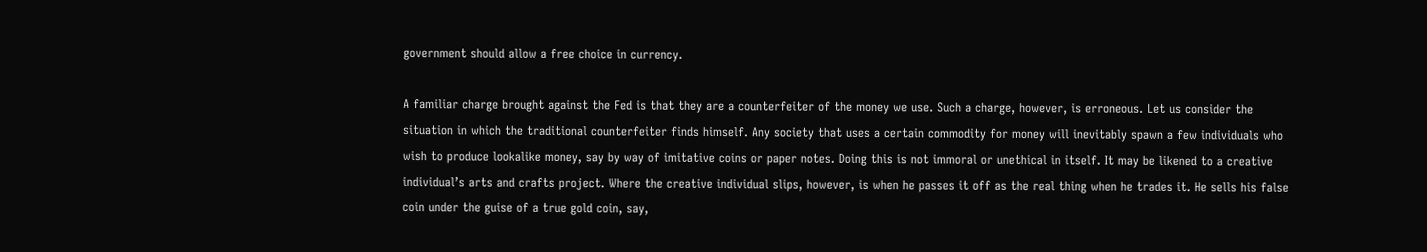government should allow a free choice in currency.

A familiar charge brought against the Fed is that they are a counterfeiter of the money we use. Such a charge, however, is erroneous. Let us consider the situation in which the traditional counterfeiter finds himself. Any society that uses a certain commodity for money will inevitably spawn a few individuals who wish to produce lookalike money, say by way of imitative coins or paper notes. Doing this is not immoral or unethical in itself. It may be likened to a creative individual’s arts and crafts project. Where the creative individual slips, however, is when he passes it off as the real thing when he trades it. He sells his false coin under the guise of a true gold coin, say,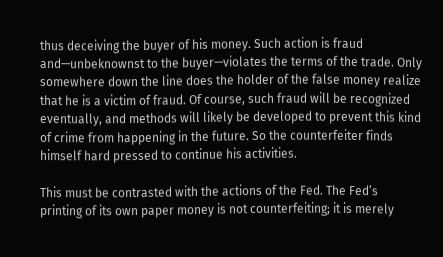thus deceiving the buyer of his money. Such action is fraud and—unbeknownst to the buyer—violates the terms of the trade. Only somewhere down the line does the holder of the false money realize that he is a victim of fraud. Of course, such fraud will be recognized eventually, and methods will likely be developed to prevent this kind of crime from happening in the future. So the counterfeiter finds himself hard pressed to continue his activities.

This must be contrasted with the actions of the Fed. The Fed’s printing of its own paper money is not counterfeiting; it is merely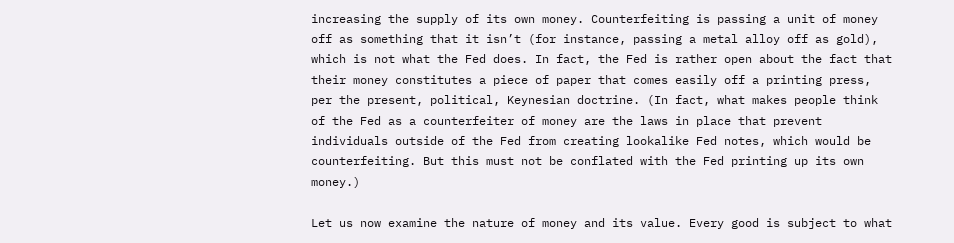increasing the supply of its own money. Counterfeiting is passing a unit of money off as something that it isn’t (for instance, passing a metal alloy off as gold), which is not what the Fed does. In fact, the Fed is rather open about the fact that their money constitutes a piece of paper that comes easily off a printing press, per the present, political, Keynesian doctrine. (In fact, what makes people think of the Fed as a counterfeiter of money are the laws in place that prevent individuals outside of the Fed from creating lookalike Fed notes, which would be counterfeiting. But this must not be conflated with the Fed printing up its own money.)

Let us now examine the nature of money and its value. Every good is subject to what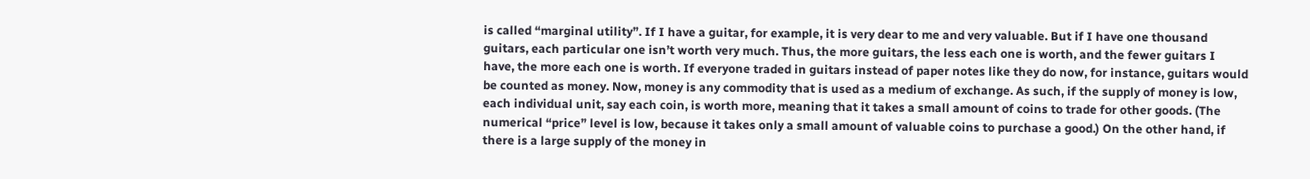is called “marginal utility”. If I have a guitar, for example, it is very dear to me and very valuable. But if I have one thousand guitars, each particular one isn’t worth very much. Thus, the more guitars, the less each one is worth, and the fewer guitars I have, the more each one is worth. If everyone traded in guitars instead of paper notes like they do now, for instance, guitars would be counted as money. Now, money is any commodity that is used as a medium of exchange. As such, if the supply of money is low, each individual unit, say each coin, is worth more, meaning that it takes a small amount of coins to trade for other goods. (The numerical “price” level is low, because it takes only a small amount of valuable coins to purchase a good.) On the other hand, if there is a large supply of the money in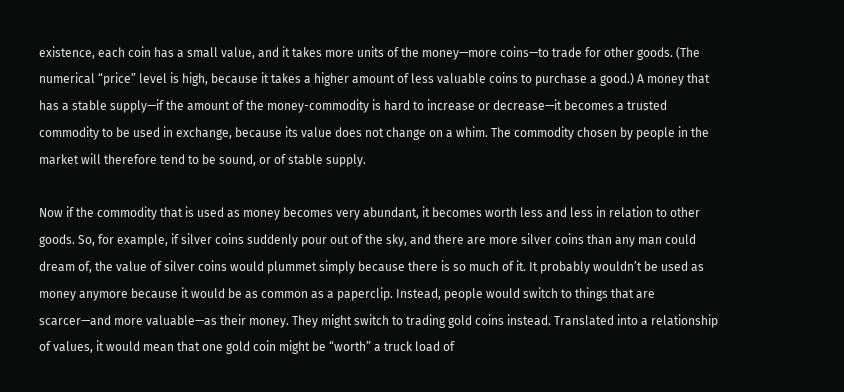existence, each coin has a small value, and it takes more units of the money—more coins—to trade for other goods. (The numerical “price” level is high, because it takes a higher amount of less valuable coins to purchase a good.) A money that has a stable supply—if the amount of the money-commodity is hard to increase or decrease—it becomes a trusted commodity to be used in exchange, because its value does not change on a whim. The commodity chosen by people in the market will therefore tend to be sound, or of stable supply.

Now if the commodity that is used as money becomes very abundant, it becomes worth less and less in relation to other goods. So, for example, if silver coins suddenly pour out of the sky, and there are more silver coins than any man could dream of, the value of silver coins would plummet simply because there is so much of it. It probably wouldn’t be used as money anymore because it would be as common as a paperclip. Instead, people would switch to things that are scarcer—and more valuable—as their money. They might switch to trading gold coins instead. Translated into a relationship of values, it would mean that one gold coin might be “worth” a truck load of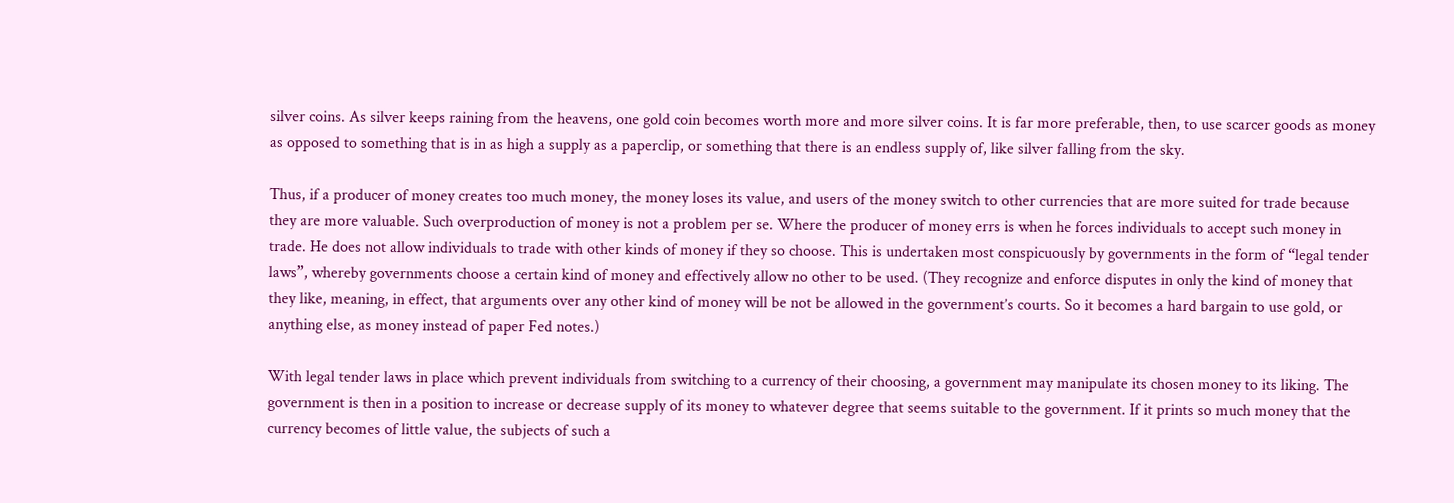silver coins. As silver keeps raining from the heavens, one gold coin becomes worth more and more silver coins. It is far more preferable, then, to use scarcer goods as money as opposed to something that is in as high a supply as a paperclip, or something that there is an endless supply of, like silver falling from the sky.

Thus, if a producer of money creates too much money, the money loses its value, and users of the money switch to other currencies that are more suited for trade because they are more valuable. Such overproduction of money is not a problem per se. Where the producer of money errs is when he forces individuals to accept such money in trade. He does not allow individuals to trade with other kinds of money if they so choose. This is undertaken most conspicuously by governments in the form of “legal tender laws”, whereby governments choose a certain kind of money and effectively allow no other to be used. (They recognize and enforce disputes in only the kind of money that they like, meaning, in effect, that arguments over any other kind of money will be not be allowed in the government’s courts. So it becomes a hard bargain to use gold, or anything else, as money instead of paper Fed notes.)

With legal tender laws in place which prevent individuals from switching to a currency of their choosing, a government may manipulate its chosen money to its liking. The government is then in a position to increase or decrease supply of its money to whatever degree that seems suitable to the government. If it prints so much money that the currency becomes of little value, the subjects of such a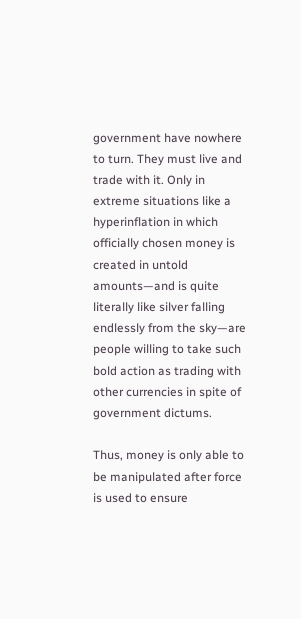government have nowhere to turn. They must live and trade with it. Only in extreme situations like a hyperinflation in which officially chosen money is created in untold amounts—and is quite literally like silver falling endlessly from the sky—are people willing to take such bold action as trading with other currencies in spite of government dictums.

Thus, money is only able to be manipulated after force is used to ensure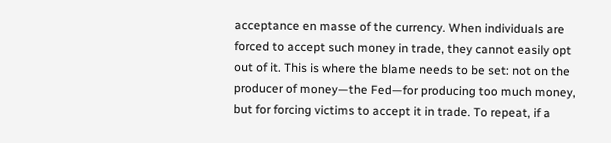acceptance en masse of the currency. When individuals are forced to accept such money in trade, they cannot easily opt out of it. This is where the blame needs to be set: not on the producer of money—the Fed—for producing too much money, but for forcing victims to accept it in trade. To repeat, if a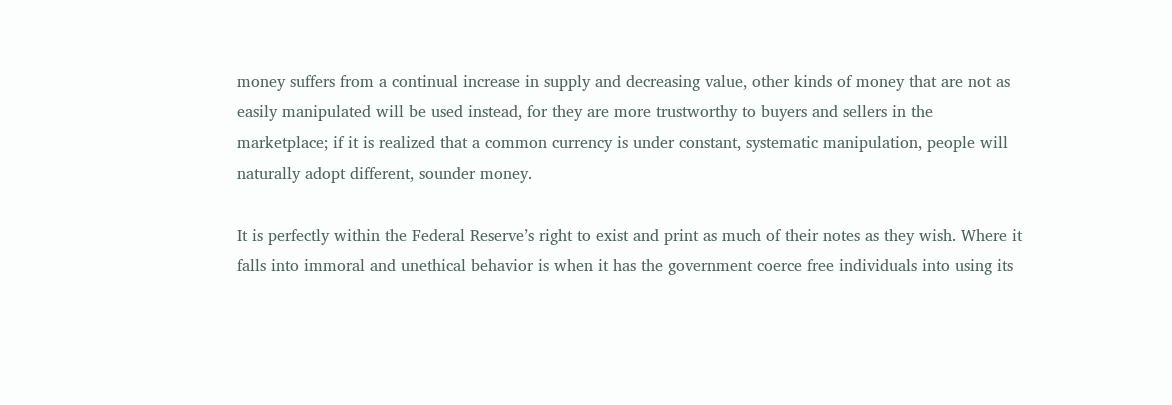money suffers from a continual increase in supply and decreasing value, other kinds of money that are not as easily manipulated will be used instead, for they are more trustworthy to buyers and sellers in the marketplace; if it is realized that a common currency is under constant, systematic manipulation, people will naturally adopt different, sounder money.

It is perfectly within the Federal Reserve’s right to exist and print as much of their notes as they wish. Where it falls into immoral and unethical behavior is when it has the government coerce free individuals into using its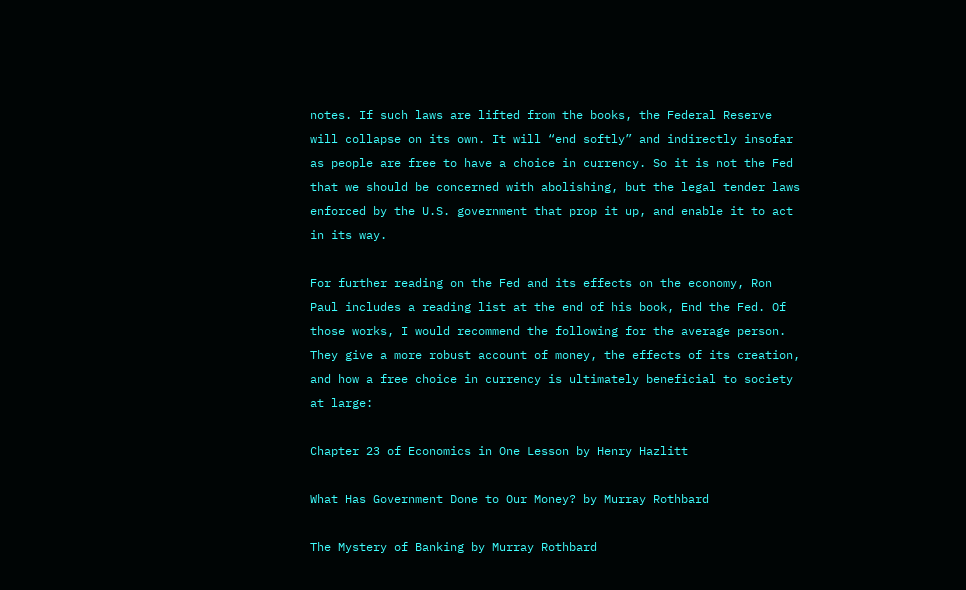notes. If such laws are lifted from the books, the Federal Reserve will collapse on its own. It will “end softly” and indirectly insofar as people are free to have a choice in currency. So it is not the Fed that we should be concerned with abolishing, but the legal tender laws enforced by the U.S. government that prop it up, and enable it to act in its way.

For further reading on the Fed and its effects on the economy, Ron Paul includes a reading list at the end of his book, End the Fed. Of those works, I would recommend the following for the average person. They give a more robust account of money, the effects of its creation, and how a free choice in currency is ultimately beneficial to society at large:

Chapter 23 of Economics in One Lesson by Henry Hazlitt

What Has Government Done to Our Money? by Murray Rothbard

The Mystery of Banking by Murray Rothbard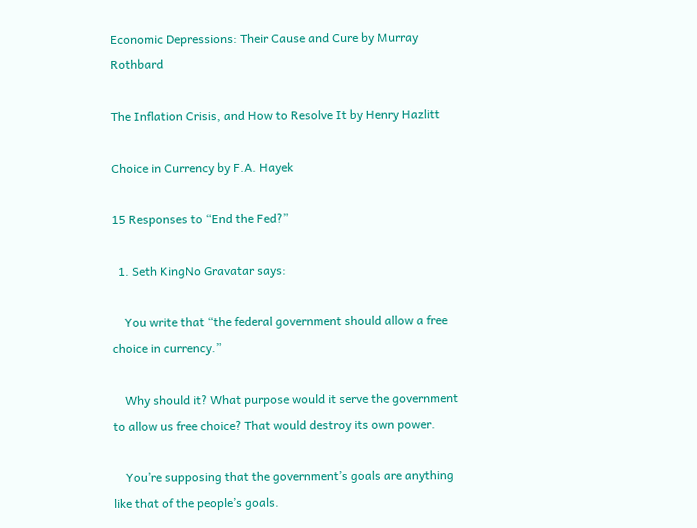Economic Depressions: Their Cause and Cure by Murray Rothbard

The Inflation Crisis, and How to Resolve It by Henry Hazlitt

Choice in Currency by F.A. Hayek

15 Responses to “End the Fed?”

  1. Seth KingNo Gravatar says:

    You write that “the federal government should allow a free choice in currency.”

    Why should it? What purpose would it serve the government to allow us free choice? That would destroy its own power.

    You’re supposing that the government’s goals are anything like that of the people’s goals.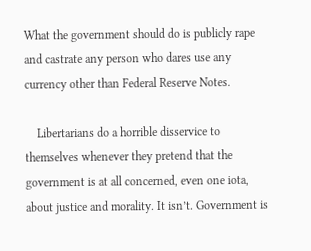What the government should do is publicly rape and castrate any person who dares use any currency other than Federal Reserve Notes.

    Libertarians do a horrible disservice to themselves whenever they pretend that the government is at all concerned, even one iota, about justice and morality. It isn’t. Government is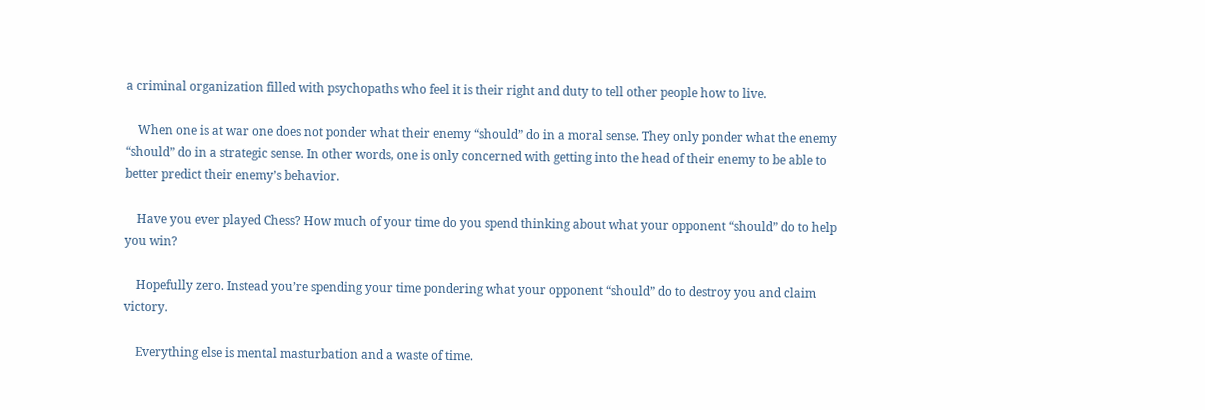a criminal organization filled with psychopaths who feel it is their right and duty to tell other people how to live.

    When one is at war one does not ponder what their enemy “should” do in a moral sense. They only ponder what the enemy “should” do in a strategic sense. In other words, one is only concerned with getting into the head of their enemy to be able to better predict their enemy’s behavior.

    Have you ever played Chess? How much of your time do you spend thinking about what your opponent “should” do to help you win?

    Hopefully zero. Instead you’re spending your time pondering what your opponent “should” do to destroy you and claim victory.

    Everything else is mental masturbation and a waste of time.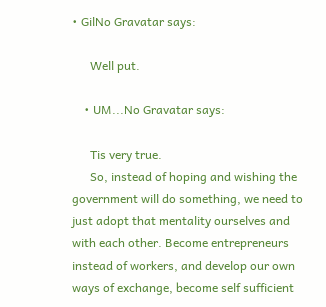• GilNo Gravatar says:

      Well put.

    • UM...No Gravatar says:

      Tis very true.
      So, instead of hoping and wishing the government will do something, we need to just adopt that mentality ourselves and with each other. Become entrepreneurs instead of workers, and develop our own ways of exchange, become self sufficient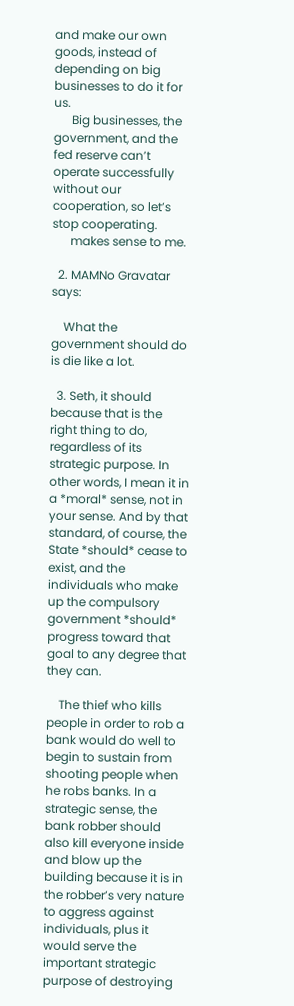and make our own goods, instead of depending on big businesses to do it for us.
      Big businesses, the government, and the fed reserve can’t operate successfully without our cooperation, so let’s stop cooperating.
      makes sense to me.

  2. MAMNo Gravatar says:

    What the government should do is die like a lot.

  3. Seth, it should because that is the right thing to do, regardless of its strategic purpose. In other words, I mean it in a *moral* sense, not in your sense. And by that standard, of course, the State *should* cease to exist, and the individuals who make up the compulsory government *should* progress toward that goal to any degree that they can.

    The thief who kills people in order to rob a bank would do well to begin to sustain from shooting people when he robs banks. In a strategic sense, the bank robber should also kill everyone inside and blow up the building because it is in the robber’s very nature to aggress against individuals, plus it would serve the important strategic purpose of destroying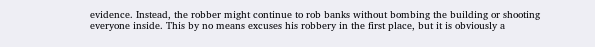evidence. Instead, the robber might continue to rob banks without bombing the building or shooting everyone inside. This by no means excuses his robbery in the first place, but it is obviously a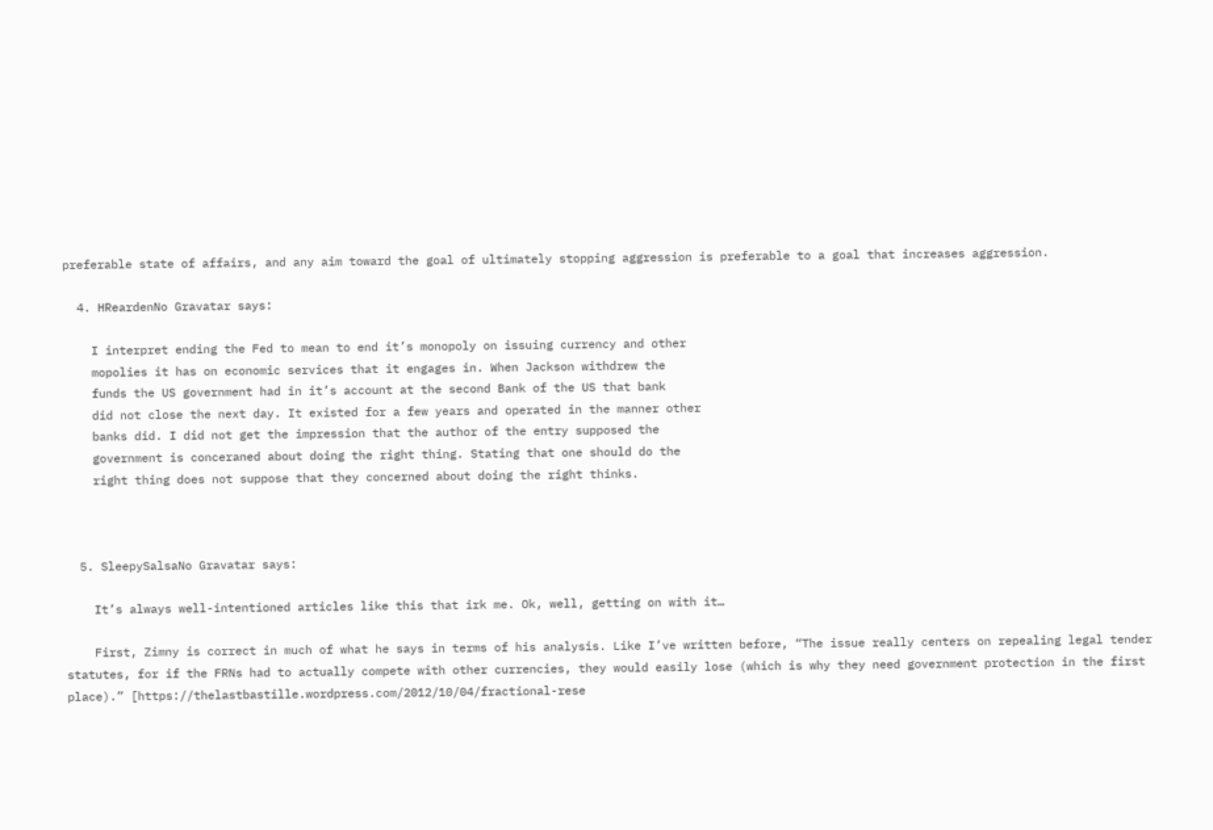preferable state of affairs, and any aim toward the goal of ultimately stopping aggression is preferable to a goal that increases aggression.

  4. HReardenNo Gravatar says:

    I interpret ending the Fed to mean to end it’s monopoly on issuing currency and other
    mopolies it has on economic services that it engages in. When Jackson withdrew the
    funds the US government had in it’s account at the second Bank of the US that bank
    did not close the next day. It existed for a few years and operated in the manner other
    banks did. I did not get the impression that the author of the entry supposed the
    government is conceraned about doing the right thing. Stating that one should do the
    right thing does not suppose that they concerned about doing the right thinks.



  5. SleepySalsaNo Gravatar says:

    It’s always well-intentioned articles like this that irk me. Ok, well, getting on with it…

    First, Zimny is correct in much of what he says in terms of his analysis. Like I’ve written before, “The issue really centers on repealing legal tender statutes, for if the FRNs had to actually compete with other currencies, they would easily lose (which is why they need government protection in the first place).” [https://thelastbastille.wordpress.com/2012/10/04/fractional-rese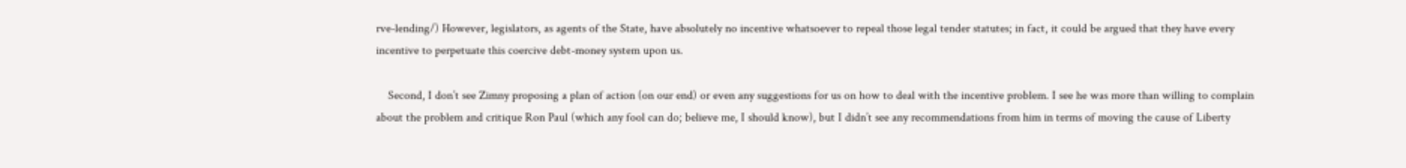rve-lending/) However, legislators, as agents of the State, have absolutely no incentive whatsoever to repeal those legal tender statutes; in fact, it could be argued that they have every incentive to perpetuate this coercive debt-money system upon us.

    Second, I don’t see Zimny proposing a plan of action (on our end) or even any suggestions for us on how to deal with the incentive problem. I see he was more than willing to complain about the problem and critique Ron Paul (which any fool can do; believe me, I should know), but I didn’t see any recommendations from him in terms of moving the cause of Liberty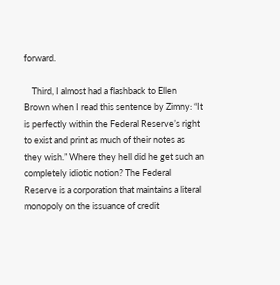forward.

    Third, I almost had a flashback to Ellen Brown when I read this sentence by Zimny: “It is perfectly within the Federal Reserve’s right to exist and print as much of their notes as they wish.” Where they hell did he get such an completely idiotic notion? The Federal Reserve is a corporation that maintains a literal monopoly on the issuance of credit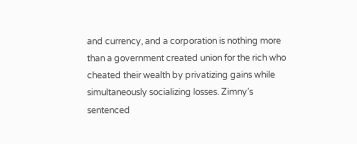and currency, and a corporation is nothing more than a government created union for the rich who cheated their wealth by privatizing gains while simultaneously socializing losses. Zimny’s sentenced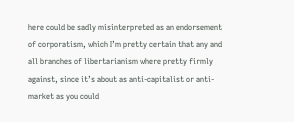here could be sadly misinterpreted as an endorsement of corporatism, which I’m pretty certain that any and all branches of libertarianism where pretty firmly against, since it’s about as anti-capitalist or anti-market as you could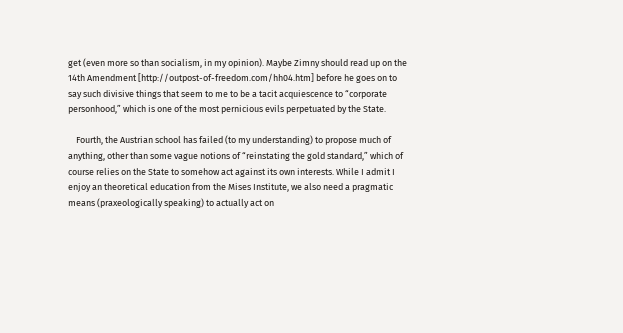get (even more so than socialism, in my opinion). Maybe Zimny should read up on the 14th Amendment [http://outpost-of-freedom.com/hh04.htm] before he goes on to say such divisive things that seem to me to be a tacit acquiescence to “corporate personhood,” which is one of the most pernicious evils perpetuated by the State.

    Fourth, the Austrian school has failed (to my understanding) to propose much of anything, other than some vague notions of “reinstating the gold standard,” which of course relies on the State to somehow act against its own interests. While I admit I enjoy an theoretical education from the Mises Institute, we also need a pragmatic means (praxeologically speaking) to actually act on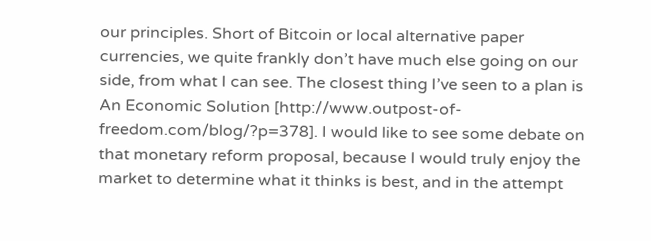our principles. Short of Bitcoin or local alternative paper currencies, we quite frankly don’t have much else going on our side, from what I can see. The closest thing I’ve seen to a plan is An Economic Solution [http://www.outpost-of-freedom.com/blog/?p=378]. I would like to see some debate on that monetary reform proposal, because I would truly enjoy the market to determine what it thinks is best, and in the attempt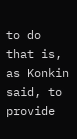to do that is, as Konkin said, to provide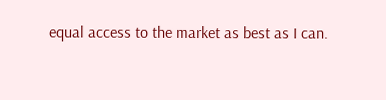equal access to the market as best as I can.